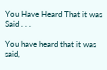You Have Heard That it was Said . . .

You have heard that it was said,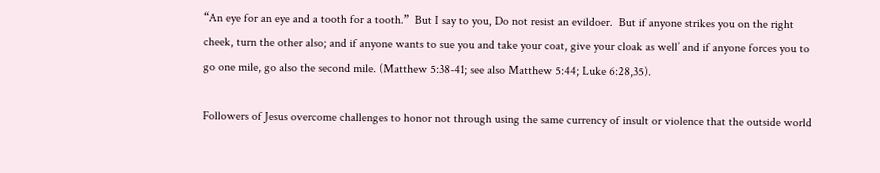“An eye for an eye and a tooth for a tooth.”  But I say to you, Do not resist an evildoer.  But if anyone strikes you on the right cheek, turn the other also; and if anyone wants to sue you and take your coat, give your cloak as well’ and if anyone forces you to go one mile, go also the second mile. (Matthew 5:38-41; see also Matthew 5:44; Luke 6:28,35).

Followers of Jesus overcome challenges to honor not through using the same currency of insult or violence that the outside world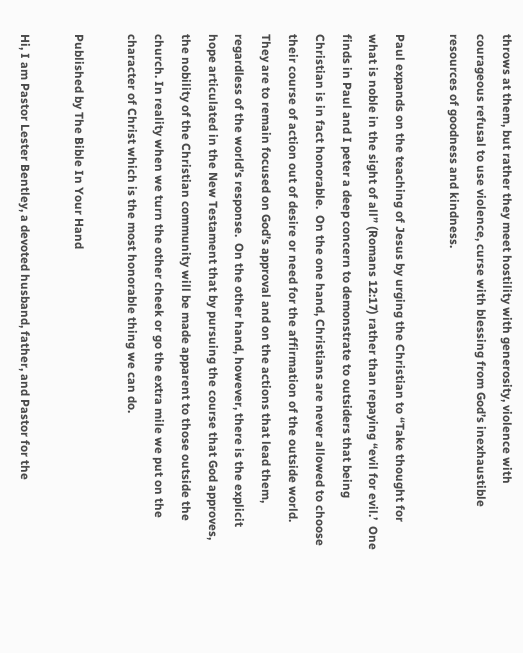throws at them, but rather they meet hostility with generosity, violence with courageous refusal to use violence, curse with blessing from God’s inexhaustible resources of goodness and kindness.

Paul expands on the teaching of Jesus by urging the Christian to “Take thought for what is noble in the sight of all” (Romans 12:17) rather than repaying “evil for evil.’  One finds in Paul and I peter a deep concern to demonstrate to outsiders that being Christian is in fact honorable.  On the one hand, Christians are never allowed to choose their course of action out of desire or need for the affirmation of the outside world.  They are to remain focused on God’s approval and on the actions that lead them, regardless of the world’s response.  On the other hand, however, there is the explicit hope articulated in the New Testament that by pursuing the course that God approves, the nobility of the Christian community will be made apparent to those outside the church. In reality when we turn the other cheek or go the extra mile we put on the character of Christ which is the most honorable thing we can do.

Published by The Bible In Your Hand

Hi, I am Pastor Lester Bentley, a devoted husband, father, and Pastor for the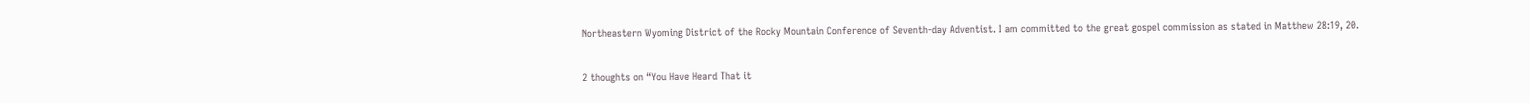Northeastern Wyoming District of the Rocky Mountain Conference of Seventh-day Adventist. I am committed to the great gospel commission as stated in Matthew 28:19, 20.

2 thoughts on “You Have Heard That it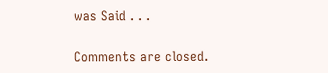was Said . . .

Comments are closed.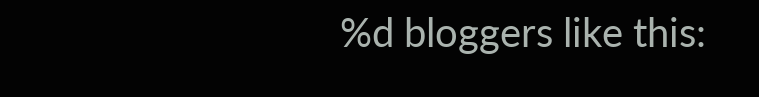%d bloggers like this: